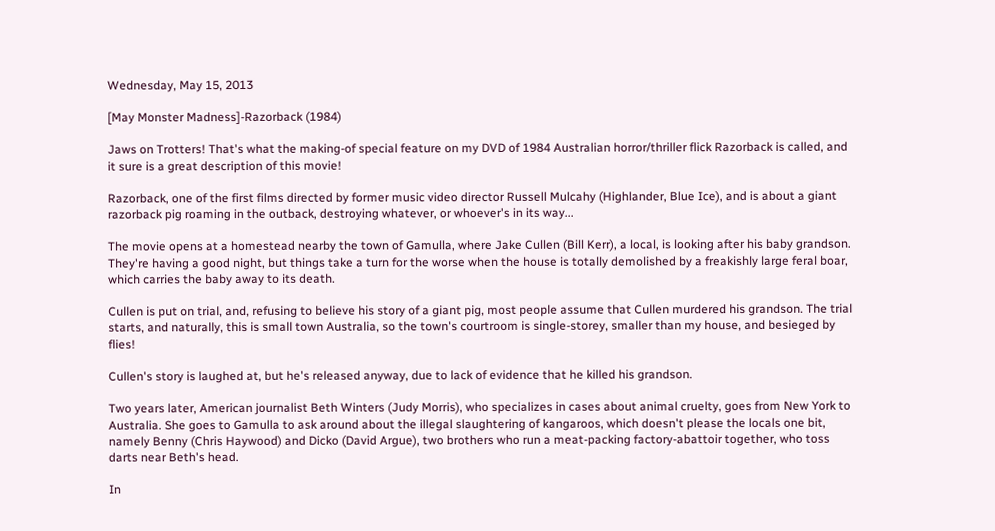Wednesday, May 15, 2013

[May Monster Madness]-Razorback (1984)

Jaws on Trotters! That's what the making-of special feature on my DVD of 1984 Australian horror/thriller flick Razorback is called, and it sure is a great description of this movie!

Razorback, one of the first films directed by former music video director Russell Mulcahy (Highlander, Blue Ice), and is about a giant razorback pig roaming in the outback, destroying whatever, or whoever's in its way...

The movie opens at a homestead nearby the town of Gamulla, where Jake Cullen (Bill Kerr), a local, is looking after his baby grandson. They're having a good night, but things take a turn for the worse when the house is totally demolished by a freakishly large feral boar, which carries the baby away to its death.

Cullen is put on trial, and, refusing to believe his story of a giant pig, most people assume that Cullen murdered his grandson. The trial starts, and naturally, this is small town Australia, so the town's courtroom is single-storey, smaller than my house, and besieged by flies!

Cullen's story is laughed at, but he's released anyway, due to lack of evidence that he killed his grandson.

Two years later, American journalist Beth Winters (Judy Morris), who specializes in cases about animal cruelty, goes from New York to Australia. She goes to Gamulla to ask around about the illegal slaughtering of kangaroos, which doesn't please the locals one bit, namely Benny (Chris Haywood) and Dicko (David Argue), two brothers who run a meat-packing factory-abattoir together, who toss darts near Beth's head.

In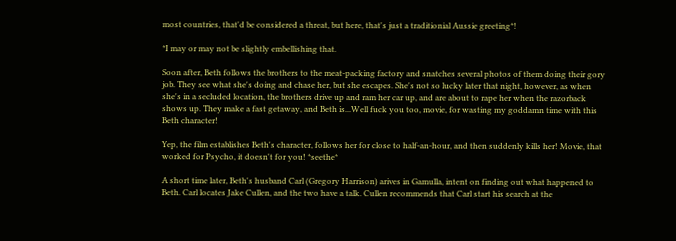most countries, that'd be considered a threat, but here, that's just a traditionial Aussie greeting*!

*I may or may not be slightly embellishing that.

Soon after, Beth follows the brothers to the meat-packing factory and snatches several photos of them doing their gory job. They see what she's doing and chase her, but she escapes. She's not so lucky later that night, however, as when she's in a secluded location, the brothers drive up and ram her car up, and are about to rape her when the razorback shows up. They make a fast getaway, and Beth is...Well fuck you too, movie, for wasting my goddamn time with this Beth character!

Yep, the film establishes Beth's character, follows her for close to half-an-hour, and then suddenly kills her! Movie, that worked for Psycho, it doesn't for you! *seethe*

A short time later, Beth's husband Carl (Gregory Harrison) arives in Gamulla, intent on finding out what happened to Beth. Carl locates Jake Cullen, and the two have a talk. Cullen recommends that Carl start his search at the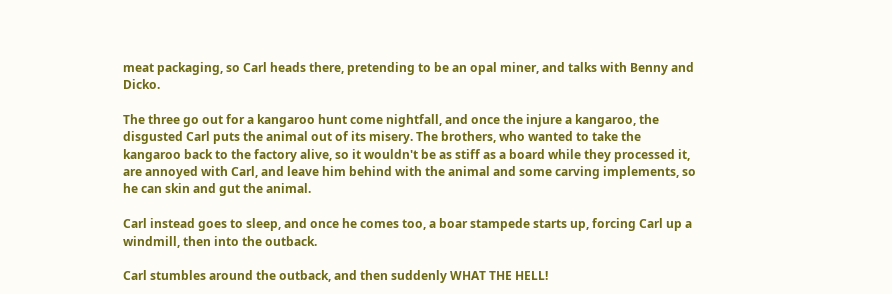meat packaging, so Carl heads there, pretending to be an opal miner, and talks with Benny and Dicko.

The three go out for a kangaroo hunt come nightfall, and once the injure a kangaroo, the disgusted Carl puts the animal out of its misery. The brothers, who wanted to take the kangaroo back to the factory alive, so it wouldn't be as stiff as a board while they processed it, are annoyed with Carl, and leave him behind with the animal and some carving implements, so he can skin and gut the animal.

Carl instead goes to sleep, and once he comes too, a boar stampede starts up, forcing Carl up a windmill, then into the outback.

Carl stumbles around the outback, and then suddenly WHAT THE HELL!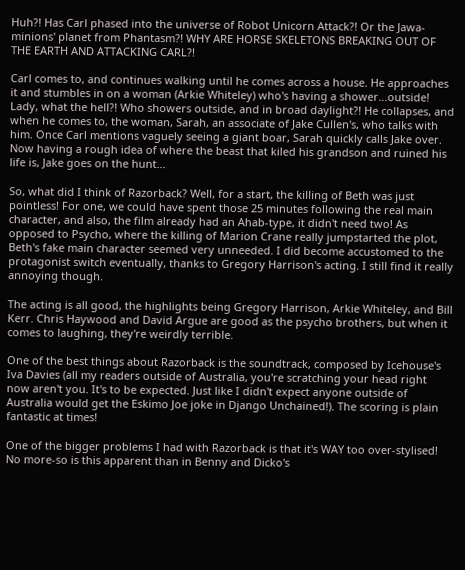Huh?! Has Carl phased into the universe of Robot Unicorn Attack?! Or the Jawa-minions' planet from Phantasm?! WHY ARE HORSE SKELETONS BREAKING OUT OF THE EARTH AND ATTACKING CARL?!

Carl comes to, and continues walking until he comes across a house. He approaches it and stumbles in on a woman (Arkie Whiteley) who's having a shower...outside! Lady, what the hell?! Who showers outside, and in broad daylight?! He collapses, and when he comes to, the woman, Sarah, an associate of Jake Cullen's, who talks with him. Once Carl mentions vaguely seeing a giant boar, Sarah quickly calls Jake over. Now having a rough idea of where the beast that kiled his grandson and ruined his life is, Jake goes on the hunt...

So, what did I think of Razorback? Well, for a start, the killing of Beth was just pointless! For one, we could have spent those 25 minutes following the real main character, and also, the film already had an Ahab-type, it didn't need two! As opposed to Psycho, where the killing of Marion Crane really jumpstarted the plot, Beth's fake main character seemed very unneeded. I did become accustomed to the protagonist switch eventually, thanks to Gregory Harrison's acting. I still find it really annoying though.

The acting is all good, the highlights being Gregory Harrison, Arkie Whiteley, and Bill Kerr. Chris Haywood and David Argue are good as the psycho brothers, but when it comes to laughing, they're weirdly terrible.

One of the best things about Razorback is the soundtrack, composed by Icehouse's Iva Davies (all my readers outside of Australia, you're scratching your head right now aren't you. It's to be expected. Just like I didn't expect anyone outside of Australia would get the Eskimo Joe joke in Django Unchained!). The scoring is plain fantastic at times!

One of the bigger problems I had with Razorback is that it's WAY too over-stylised! No more-so is this apparent than in Benny and Dicko's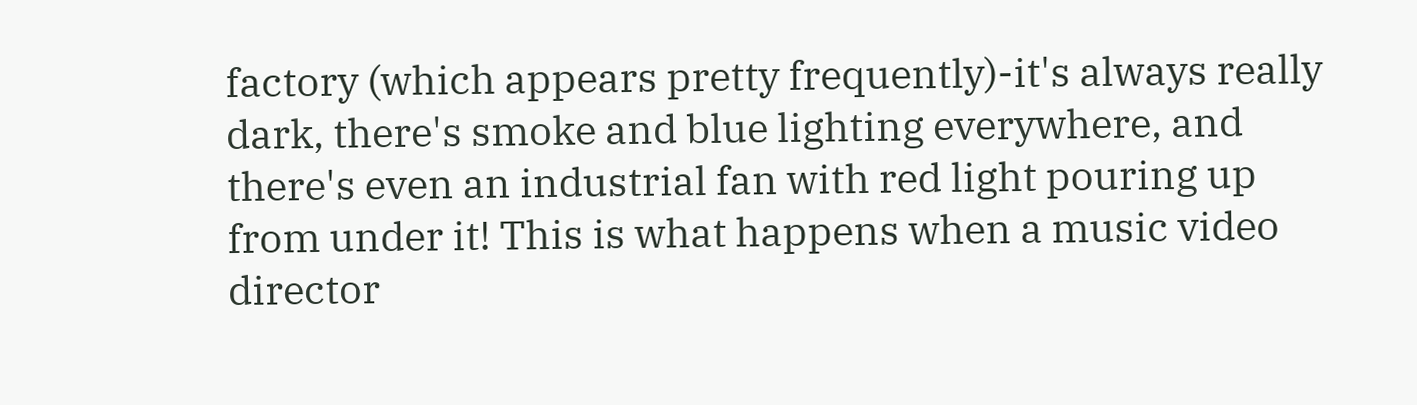factory (which appears pretty frequently)-it's always really dark, there's smoke and blue lighting everywhere, and there's even an industrial fan with red light pouring up from under it! This is what happens when a music video director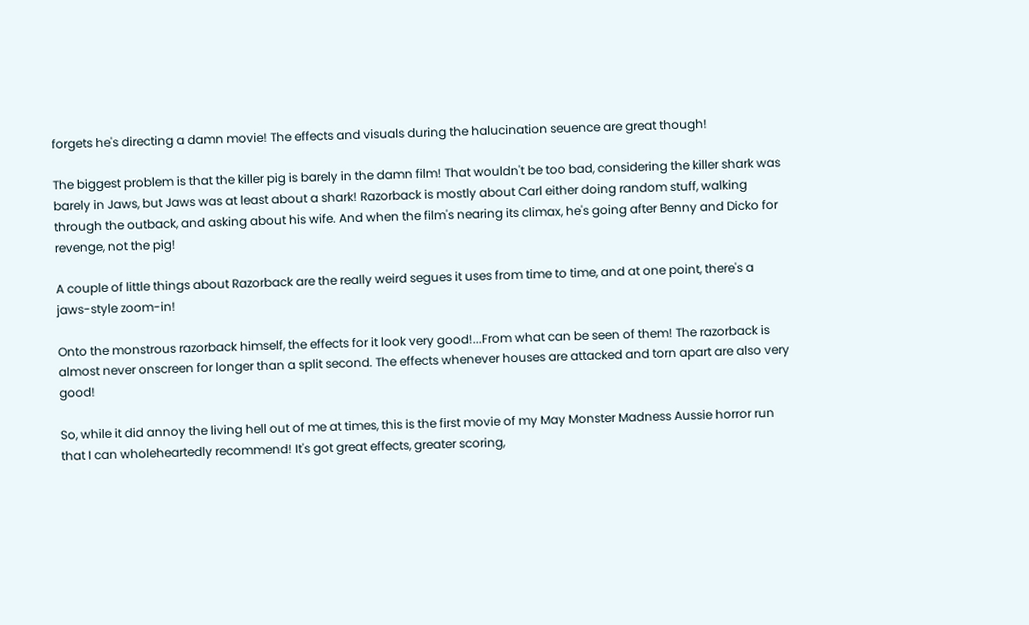forgets he's directing a damn movie! The effects and visuals during the halucination seuence are great though!

The biggest problem is that the killer pig is barely in the damn film! That wouldn't be too bad, considering the killer shark was barely in Jaws, but Jaws was at least about a shark! Razorback is mostly about Carl either doing random stuff, walking through the outback, and asking about his wife. And when the film's nearing its climax, he's going after Benny and Dicko for revenge, not the pig!

A couple of little things about Razorback are the really weird segues it uses from time to time, and at one point, there's a jaws-style zoom-in!

Onto the monstrous razorback himself, the effects for it look very good!...From what can be seen of them! The razorback is almost never onscreen for longer than a split second. The effects whenever houses are attacked and torn apart are also very good!

So, while it did annoy the living hell out of me at times, this is the first movie of my May Monster Madness Aussie horror run that I can wholeheartedly recommend! It's got great effects, greater scoring,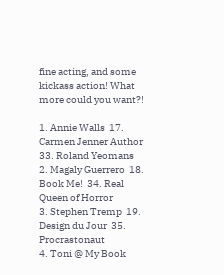fine acting, and some kickass action! What more could you want?!

1. Annie Walls  17. Carmen Jenner Author  33. Roland Yeomans
2. Magaly Guerrero  18. Book Me!  34. Real Queen of Horror
3. Stephen Tremp  19. Design du Jour  35. Procrastonaut
4. Toni @ My Book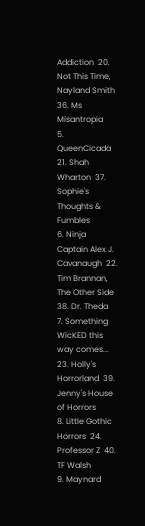Addiction  20. Not This Time, Nayland Smith  36. Ms Misantropia
5. QueenCicada  21. Shah Wharton  37. Sophie's Thoughts & Fumbles
6. Ninja Captain Alex J. Cavanaugh  22. Tim Brannan, The Other Side  38. Dr. Theda
7. Something WicKED this way comes...  23. Holly's Horrorland  39. Jenny's House of Horrors
8. Little Gothic Horrors  24. Professor Z  40. TF Walsh
9. Maynard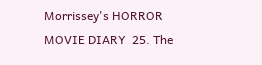Morrissey's HORROR MOVIE DIARY  25. The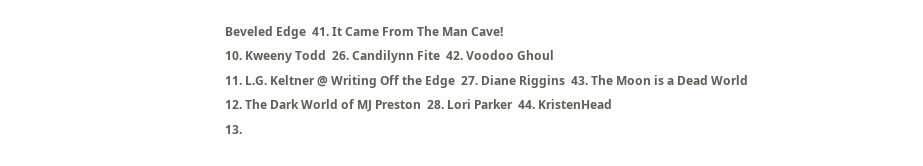Beveled Edge  41. It Came From The Man Cave!
10. Kweeny Todd  26. Candilynn Fite  42. Voodoo Ghoul
11. L.G. Keltner @ Writing Off the Edge  27. Diane Riggins  43. The Moon is a Dead World
12. The Dark World of MJ Preston  28. Lori Parker  44. KristenHead
13.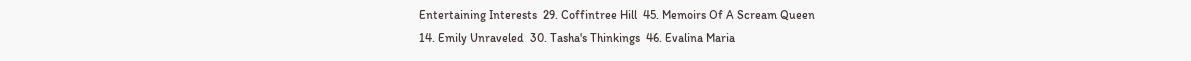Entertaining Interests  29. Coffintree Hill  45. Memoirs Of A Scream Queen
14. Emily Unraveled  30. Tasha's Thinkings  46. Evalina Maria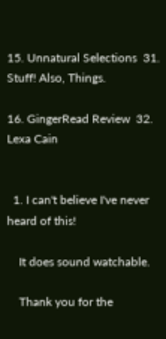15. Unnatural Selections  31. Stuff! Also, Things.

16. GingerRead Review  32. Lexa Cain


  1. I can't believe I've never heard of this!

    It does sound watchable.

    Thank you for the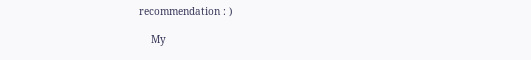recommendation : )

    My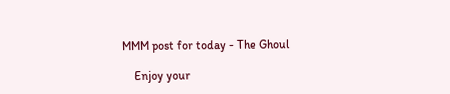MMM post for today - The Ghoul

    Enjoy your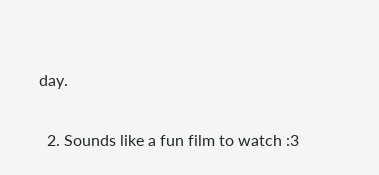day.

  2. Sounds like a fun film to watch :3